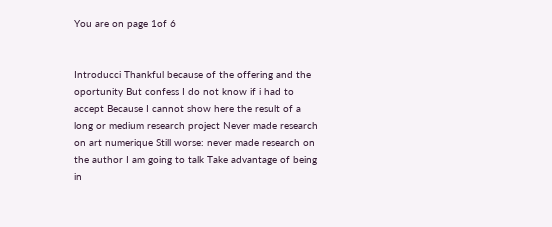You are on page 1of 6


Introducci Thankful because of the offering and the oportunity But confess I do not know if i had to accept Because I cannot show here the result of a long or medium research project Never made research on art numerique Still worse: never made research on the author I am going to talk Take advantage of being in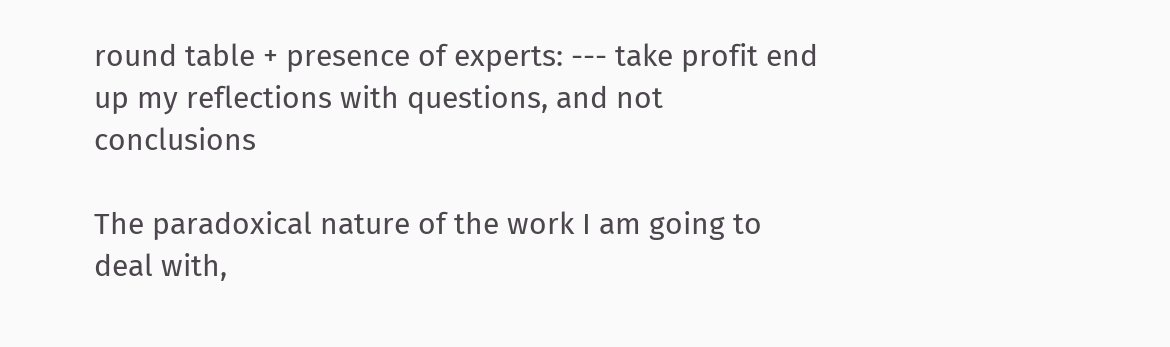round table + presence of experts: --- take profit end up my reflections with questions, and not conclusions

The paradoxical nature of the work I am going to deal with,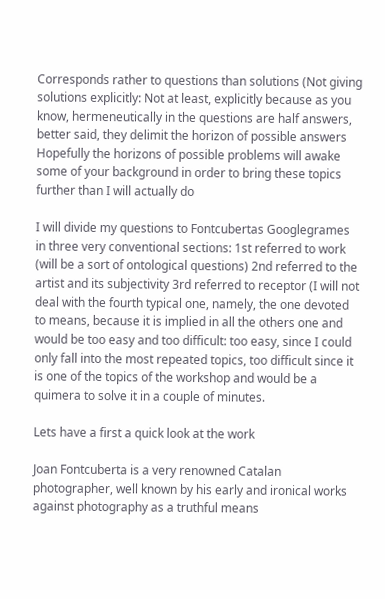Corresponds rather to questions than solutions (Not giving solutions explicitly: Not at least, explicitly because as you know, hermeneutically in the questions are half answers, better said, they delimit the horizon of possible answers Hopefully the horizons of possible problems will awake some of your background in order to bring these topics further than I will actually do

I will divide my questions to Fontcubertas Googlegrames in three very conventional sections: 1st referred to work (will be a sort of ontological questions) 2nd referred to the artist and its subjectivity 3rd referred to receptor (I will not deal with the fourth typical one, namely, the one devoted to means, because it is implied in all the others one and would be too easy and too difficult: too easy, since I could only fall into the most repeated topics, too difficult since it is one of the topics of the workshop and would be a quimera to solve it in a couple of minutes.

Lets have a first a quick look at the work

Joan Fontcuberta is a very renowned Catalan photographer, well known by his early and ironical works against photography as a truthful means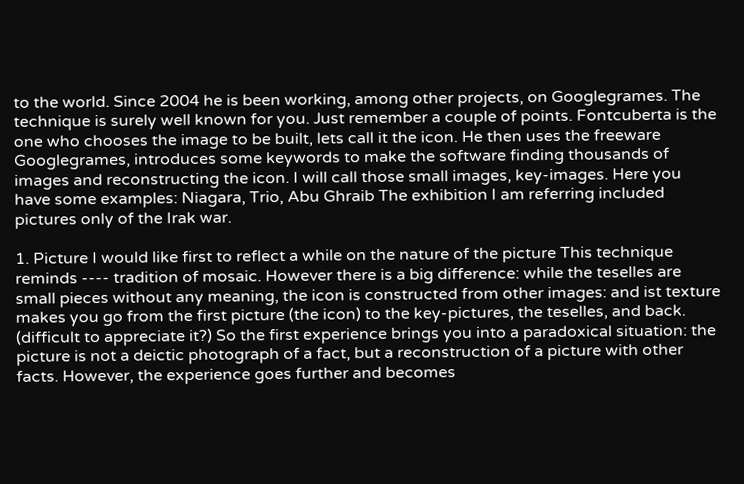to the world. Since 2004 he is been working, among other projects, on Googlegrames. The technique is surely well known for you. Just remember a couple of points. Fontcuberta is the one who chooses the image to be built, lets call it the icon. He then uses the freeware Googlegrames, introduces some keywords to make the software finding thousands of images and reconstructing the icon. I will call those small images, key-images. Here you have some examples: Niagara, Trio, Abu Ghraib The exhibition I am referring included pictures only of the Irak war.

1. Picture I would like first to reflect a while on the nature of the picture This technique reminds ---- tradition of mosaic. However there is a big difference: while the teselles are small pieces without any meaning, the icon is constructed from other images: and ist texture makes you go from the first picture (the icon) to the key-pictures, the teselles, and back. (difficult to appreciate it?) So the first experience brings you into a paradoxical situation: the picture is not a deictic photograph of a fact, but a reconstruction of a picture with other facts. However, the experience goes further and becomes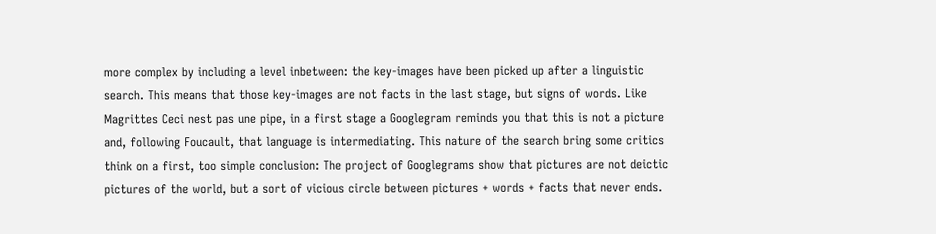more complex by including a level inbetween: the key-images have been picked up after a linguistic search. This means that those key-images are not facts in the last stage, but signs of words. Like Magrittes Ceci nest pas une pipe, in a first stage a Googlegram reminds you that this is not a picture and, following Foucault, that language is intermediating. This nature of the search bring some critics think on a first, too simple conclusion: The project of Googlegrams show that pictures are not deictic pictures of the world, but a sort of vicious circle between pictures + words + facts that never ends.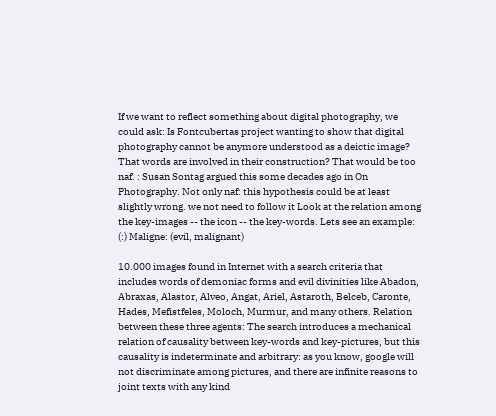If we want to reflect something about digital photography, we could ask: Is Fontcubertas project wanting to show that digital photography cannot be anymore understood as a deictic image? That words are involved in their construction? That would be too naf. : Susan Sontag argued this some decades ago in On Photography. Not only naf: this hypothesis could be at least slightly wrong. we not need to follow it Look at the relation among the key-images -- the icon -- the key-words. Lets see an example: (:) Maligne: (evil, malignant)

10.000 images found in Internet with a search criteria that includes words of demoniac forms and evil divinities like Abadon, Abraxas, Alastor, Alveo, Angat, Ariel, Astaroth, Belceb, Caronte, Hades, Mefistfeles, Moloch, Murmur, and many others. Relation between these three agents: The search introduces a mechanical relation of causality between key-words and key-pictures, but this causality is indeterminate and arbitrary: as you know, google will not discriminate among pictures, and there are infinite reasons to joint texts with any kind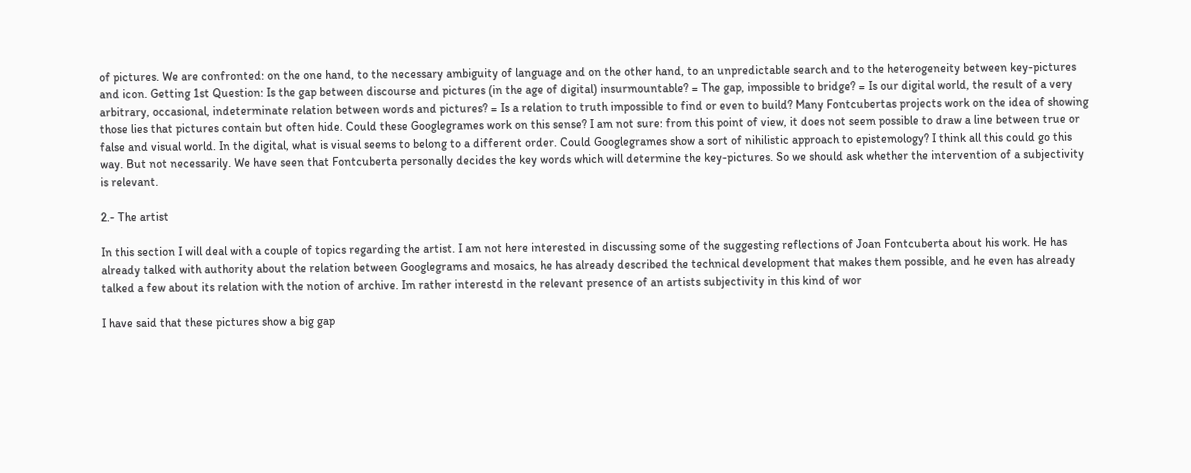of pictures. We are confronted: on the one hand, to the necessary ambiguity of language and on the other hand, to an unpredictable search and to the heterogeneity between key-pictures and icon. Getting 1st Question: Is the gap between discourse and pictures (in the age of digital) insurmountable? = The gap, impossible to bridge? = Is our digital world, the result of a very arbitrary, occasional, indeterminate relation between words and pictures? = Is a relation to truth impossible to find or even to build? Many Fontcubertas projects work on the idea of showing those lies that pictures contain but often hide. Could these Googlegrames work on this sense? I am not sure: from this point of view, it does not seem possible to draw a line between true or false and visual world. In the digital, what is visual seems to belong to a different order. Could Googlegrames show a sort of nihilistic approach to epistemology? I think all this could go this way. But not necessarily. We have seen that Fontcuberta personally decides the key words which will determine the key-pictures. So we should ask whether the intervention of a subjectivity is relevant.

2.- The artist

In this section I will deal with a couple of topics regarding the artist. I am not here interested in discussing some of the suggesting reflections of Joan Fontcuberta about his work. He has already talked with authority about the relation between Googlegrams and mosaics, he has already described the technical development that makes them possible, and he even has already talked a few about its relation with the notion of archive. Im rather interestd in the relevant presence of an artists subjectivity in this kind of wor

I have said that these pictures show a big gap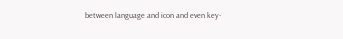between language and icon and even key-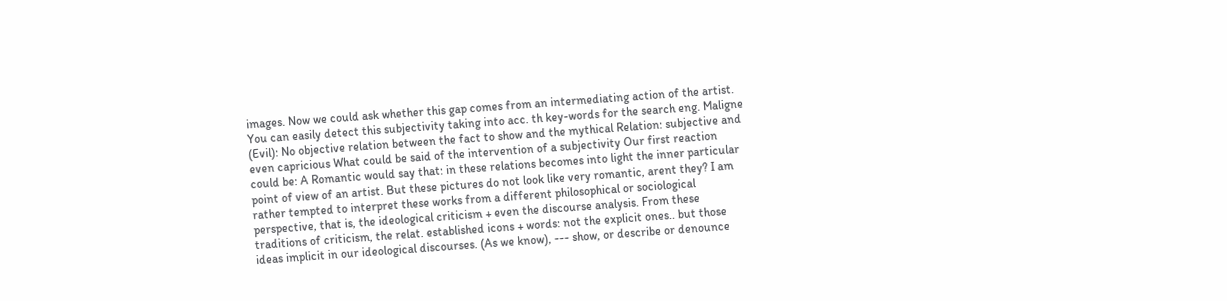images. Now we could ask whether this gap comes from an intermediating action of the artist. You can easily detect this subjectivity taking into acc. th key-words for the search eng. Maligne (Evil): No objective relation between the fact to show and the mythical Relation: subjective and even capricious What could be said of the intervention of a subjectivity Our first reaction could be: A Romantic would say that: in these relations becomes into light the inner particular point of view of an artist. But these pictures do not look like very romantic, arent they? I am rather tempted to interpret these works from a different philosophical or sociological perspective, that is, the ideological criticism + even the discourse analysis. From these traditions of criticism, the relat. established icons + words: not the explicit ones.. but those ideas implicit in our ideological discourses. (As we know), --- show, or describe or denounce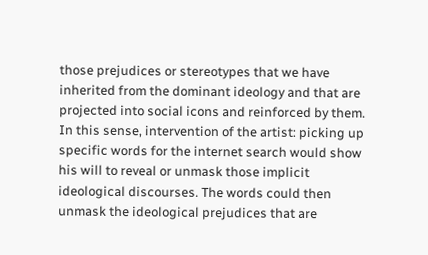those prejudices or stereotypes that we have inherited from the dominant ideology and that are projected into social icons and reinforced by them. In this sense, intervention of the artist: picking up specific words for the internet search would show his will to reveal or unmask those implicit ideological discourses. The words could then unmask the ideological prejudices that are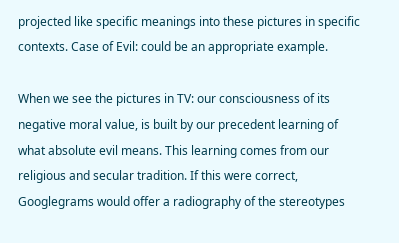projected like specific meanings into these pictures in specific contexts. Case of Evil: could be an appropriate example.

When we see the pictures in TV: our consciousness of its negative moral value, is built by our precedent learning of what absolute evil means. This learning comes from our religious and secular tradition. If this were correct, Googlegrams would offer a radiography of the stereotypes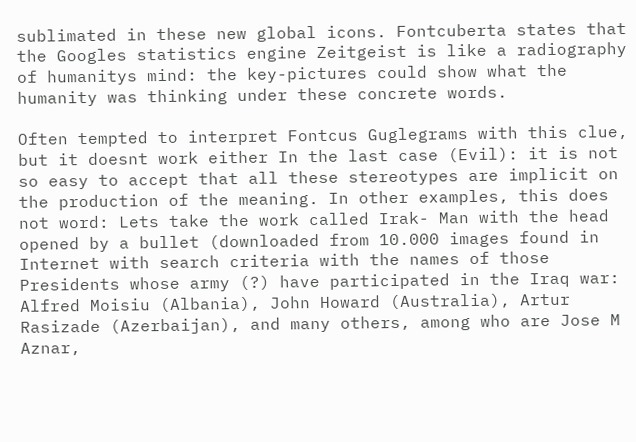sublimated in these new global icons. Fontcuberta states that the Googles statistics engine Zeitgeist is like a radiography of humanitys mind: the key-pictures could show what the humanity was thinking under these concrete words.

Often tempted to interpret Fontcus Guglegrams with this clue, but it doesnt work either In the last case (Evil): it is not so easy to accept that all these stereotypes are implicit on the production of the meaning. In other examples, this does not word: Lets take the work called Irak- Man with the head opened by a bullet (downloaded from 10.000 images found in Internet with search criteria with the names of those Presidents whose army (?) have participated in the Iraq war: Alfred Moisiu (Albania), John Howard (Australia), Artur Rasizade (Azerbaijan), and many others, among who are Jose M Aznar,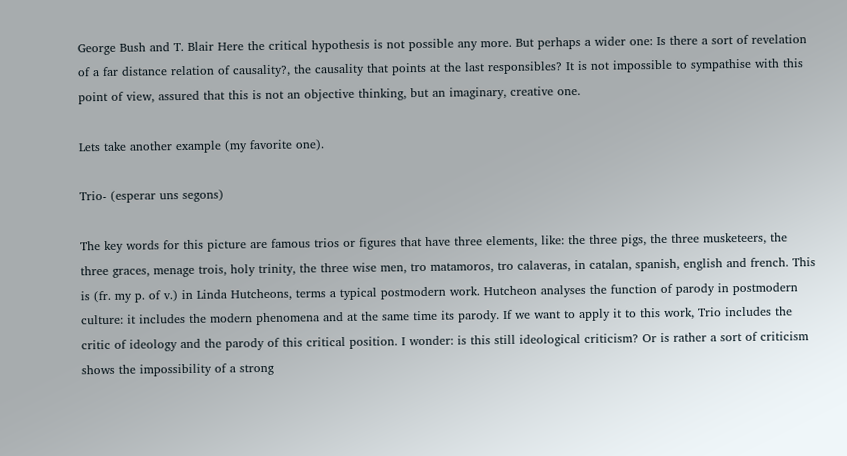George Bush and T. Blair Here the critical hypothesis is not possible any more. But perhaps a wider one: Is there a sort of revelation of a far distance relation of causality?, the causality that points at the last responsibles? It is not impossible to sympathise with this point of view, assured that this is not an objective thinking, but an imaginary, creative one.

Lets take another example (my favorite one).

Trio- (esperar uns segons)

The key words for this picture are famous trios or figures that have three elements, like: the three pigs, the three musketeers, the three graces, menage trois, holy trinity, the three wise men, tro matamoros, tro calaveras, in catalan, spanish, english and french. This is (fr. my p. of v.) in Linda Hutcheons, terms a typical postmodern work. Hutcheon analyses the function of parody in postmodern culture: it includes the modern phenomena and at the same time its parody. If we want to apply it to this work, Trio includes the critic of ideology and the parody of this critical position. I wonder: is this still ideological criticism? Or is rather a sort of criticism shows the impossibility of a strong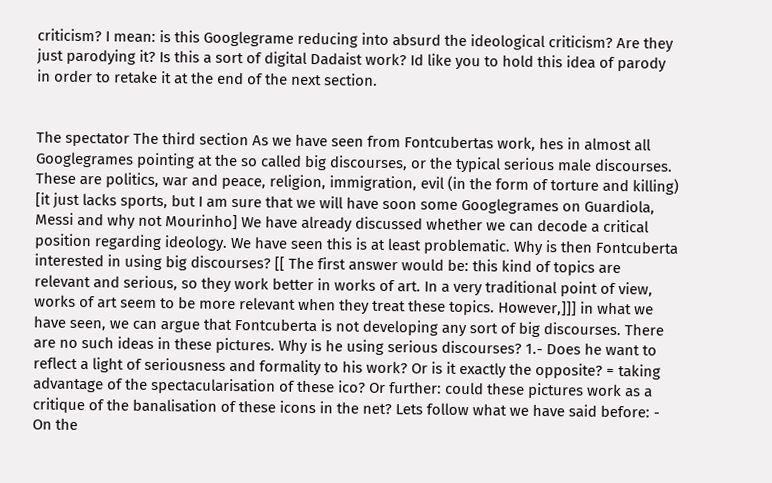criticism? I mean: is this Googlegrame reducing into absurd the ideological criticism? Are they just parodying it? Is this a sort of digital Dadaist work? Id like you to hold this idea of parody in order to retake it at the end of the next section.


The spectator The third section As we have seen from Fontcubertas work, hes in almost all Googlegrames pointing at the so called big discourses, or the typical serious male discourses. These are politics, war and peace, religion, immigration, evil (in the form of torture and killing) [it just lacks sports, but I am sure that we will have soon some Googlegrames on Guardiola, Messi and why not Mourinho] We have already discussed whether we can decode a critical position regarding ideology. We have seen this is at least problematic. Why is then Fontcuberta interested in using big discourses? [[ The first answer would be: this kind of topics are relevant and serious, so they work better in works of art. In a very traditional point of view, works of art seem to be more relevant when they treat these topics. However,]]] in what we have seen, we can argue that Fontcuberta is not developing any sort of big discourses. There are no such ideas in these pictures. Why is he using serious discourses? 1.- Does he want to reflect a light of seriousness and formality to his work? Or is it exactly the opposite? = taking advantage of the spectacularisation of these ico? Or further: could these pictures work as a critique of the banalisation of these icons in the net? Lets follow what we have said before: - On the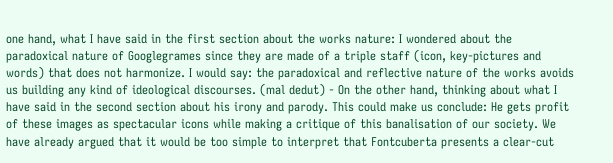one hand, what I have said in the first section about the works nature: I wondered about the paradoxical nature of Googlegrames since they are made of a triple staff (icon, key-pictures and words) that does not harmonize. I would say: the paradoxical and reflective nature of the works avoids us building any kind of ideological discourses. (mal dedut) - On the other hand, thinking about what I have said in the second section about his irony and parody. This could make us conclude: He gets profit of these images as spectacular icons while making a critique of this banalisation of our society. We have already argued that it would be too simple to interpret that Fontcuberta presents a clear-cut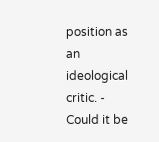position as an ideological critic. - Could it be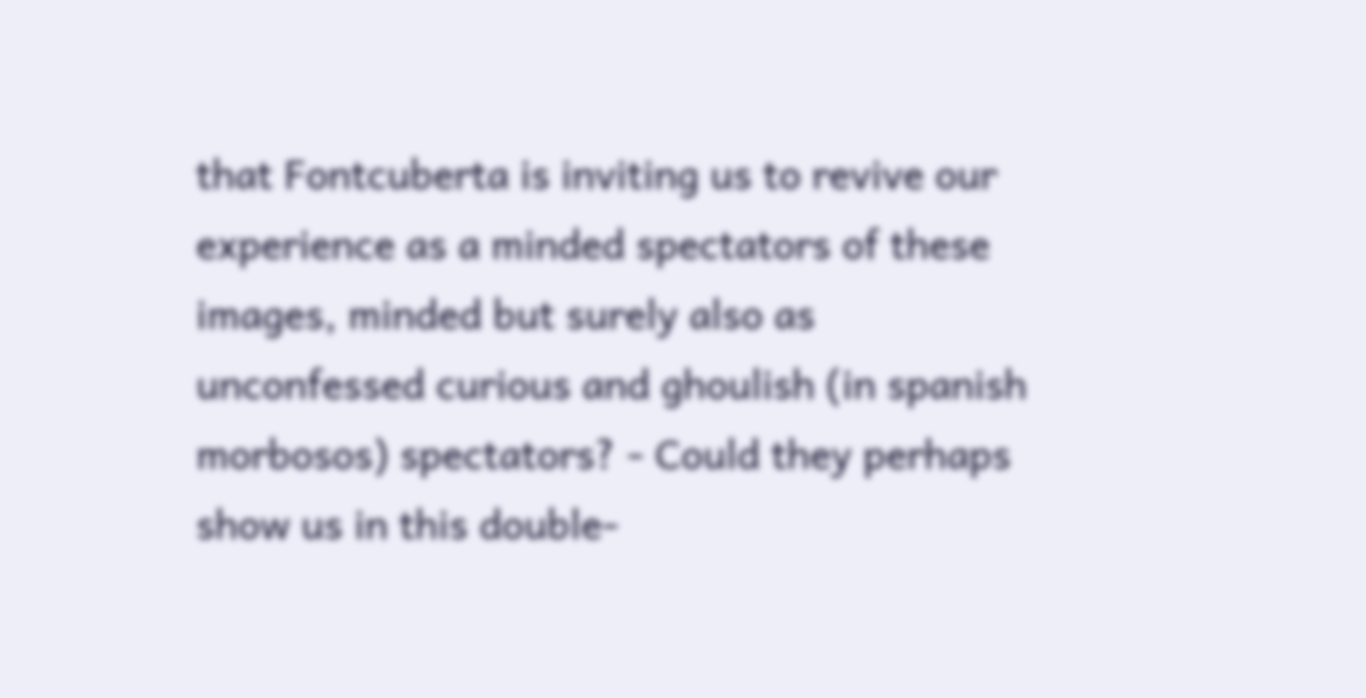that Fontcuberta is inviting us to revive our experience as a minded spectators of these images, minded but surely also as unconfessed curious and ghoulish (in spanish morbosos) spectators? - Could they perhaps show us in this double-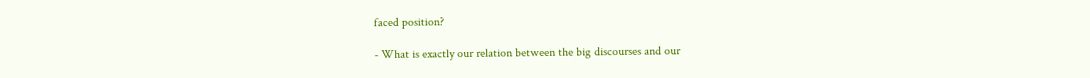faced position?

- What is exactly our relation between the big discourses and our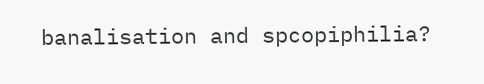banalisation and spcopiphilia?